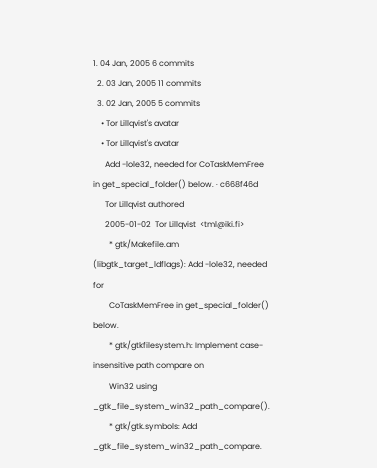1. 04 Jan, 2005 6 commits
  2. 03 Jan, 2005 11 commits
  3. 02 Jan, 2005 5 commits
    • Tor Lillqvist's avatar
    • Tor Lillqvist's avatar
      Add -lole32, needed for CoTaskMemFree in get_special_folder() below. · c668f46d
      Tor Lillqvist authored
      2005-01-02  Tor Lillqvist  <tml@iki.fi>
        * gtk/Makefile.am (libgtk_target_ldflags): Add -lole32, needed for
        CoTaskMemFree in get_special_folder() below.
        * gtk/gtkfilesystem.h: Implement case-insensitive path compare on
        Win32 using _gtk_file_system_win32_path_compare().
        * gtk/gtk.symbols: Add _gtk_file_system_win32_path_compare.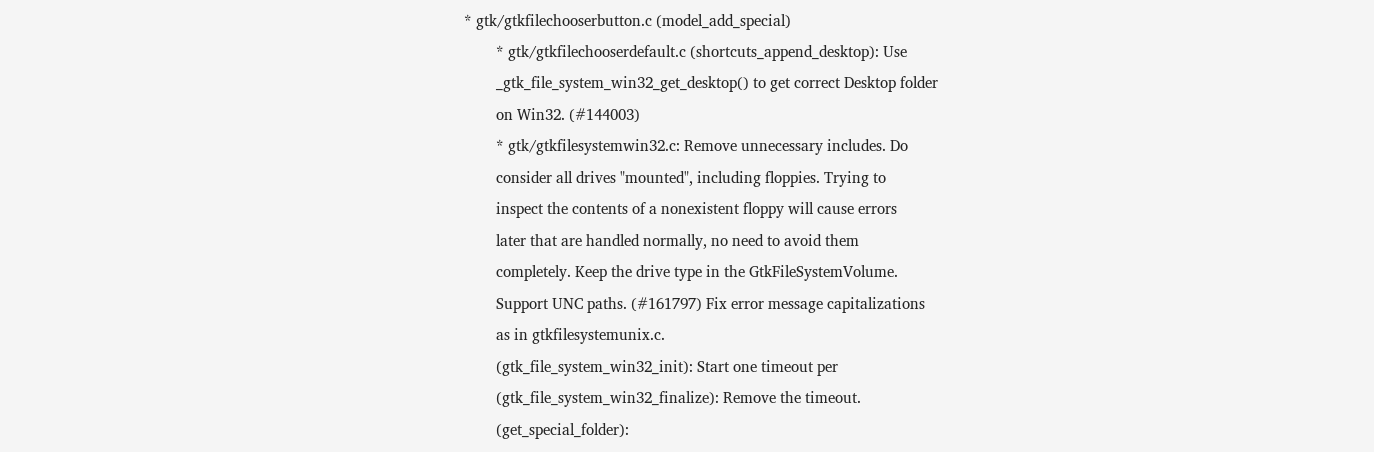* gtk/gtkfilechooserbutton.c (model_add_special)
        * gtk/gtkfilechooserdefault.c (shortcuts_append_desktop): Use
        _gtk_file_system_win32_get_desktop() to get correct Desktop folder
        on Win32. (#144003)
        * gtk/gtkfilesystemwin32.c: Remove unnecessary includes. Do
        consider all drives "mounted", including floppies. Trying to
        inspect the contents of a nonexistent floppy will cause errors
        later that are handled normally, no need to avoid them
        completely. Keep the drive type in the GtkFileSystemVolume.
        Support UNC paths. (#161797) Fix error message capitalizations
        as in gtkfilesystemunix.c.
        (gtk_file_system_win32_init): Start one timeout per
        (gtk_file_system_win32_finalize): Remove the timeout.
        (get_special_folder):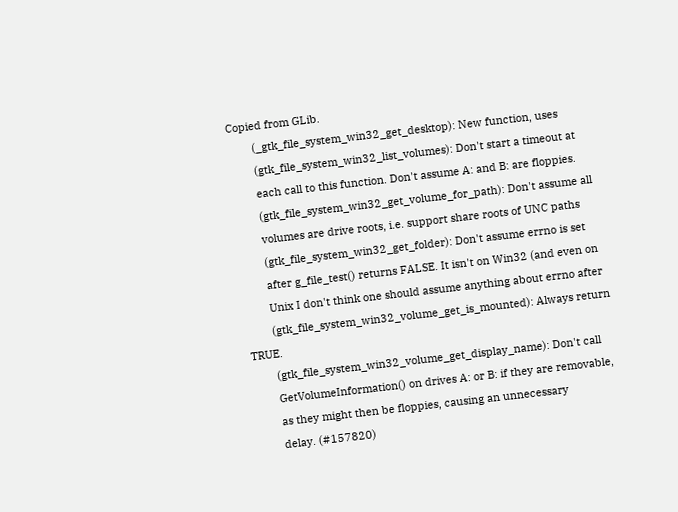Copied from GLib.
        (_gtk_file_system_win32_get_desktop): New function, uses
        (gtk_file_system_win32_list_volumes): Don't start a timeout at
        each call to this function. Don't assume A: and B: are floppies.
        (gtk_file_system_win32_get_volume_for_path): Don't assume all
        volumes are drive roots, i.e. support share roots of UNC paths
        (gtk_file_system_win32_get_folder): Don't assume errno is set
        after g_file_test() returns FALSE. It isn't on Win32 (and even on
        Unix I don't think one should assume anything about errno after
        (gtk_file_system_win32_volume_get_is_mounted): Always return TRUE.
        (gtk_file_system_win32_volume_get_display_name): Don't call
        GetVolumeInformation() on drives A: or B: if they are removable,
        as they might then be floppies, causing an unnecessary
        delay. (#157820)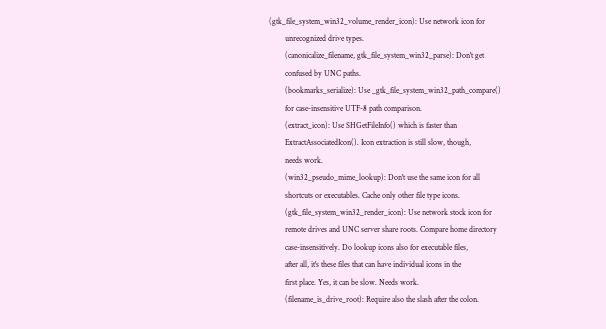(gtk_file_system_win32_volume_render_icon): Use network icon for
        unrecognized drive types.
        (canonicalize_filename, gtk_file_system_win32_parse): Don't get
        confused by UNC paths.
        (bookmarks_serialize): Use _gtk_file_system_win32_path_compare()
        for case-insensitive UTF-8 path comparison.
        (extract_icon): Use SHGetFileInfo() which is faster than
        ExtractAssociatedIcon(). Icon extraction is still slow, though,
        needs work.
        (win32_pseudo_mime_lookup): Don't use the same icon for all
        shortcuts or executables. Cache only other file type icons.
        (gtk_file_system_win32_render_icon): Use network stock icon for
        remote drives and UNC server share roots. Compare home directory
        case-insensitively. Do lookup icons also for executable files,
        after all, it's these files that can have individual icons in the
        first place. Yes, it can be slow. Needs work.
        (filename_is_drive_root): Require also the slash after the colon.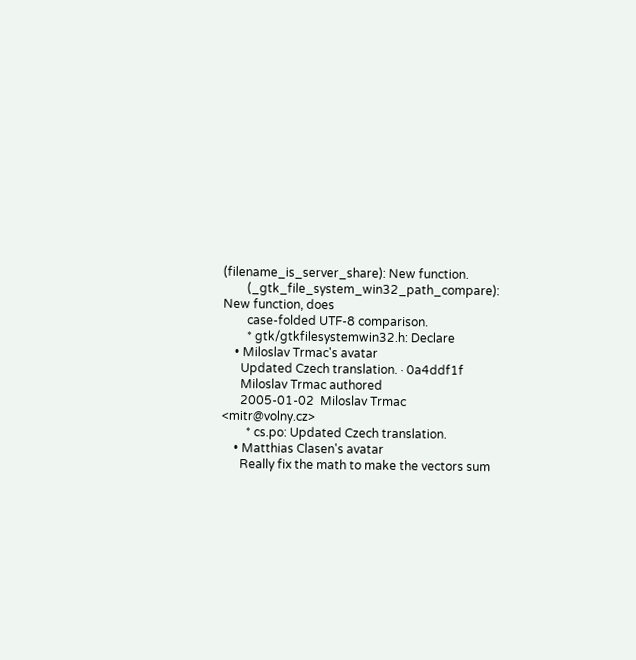(filename_is_server_share): New function.
        (_gtk_file_system_win32_path_compare): New function, does
        case-folded UTF-8 comparison.
        * gtk/gtkfilesystemwin32.h: Declare
    • Miloslav Trmac's avatar
      Updated Czech translation. · 0a4ddf1f
      Miloslav Trmac authored
      2005-01-02  Miloslav Trmac  <mitr@volny.cz>
        * cs.po: Updated Czech translation.
    • Matthias Clasen's avatar
      Really fix the math to make the vectors sum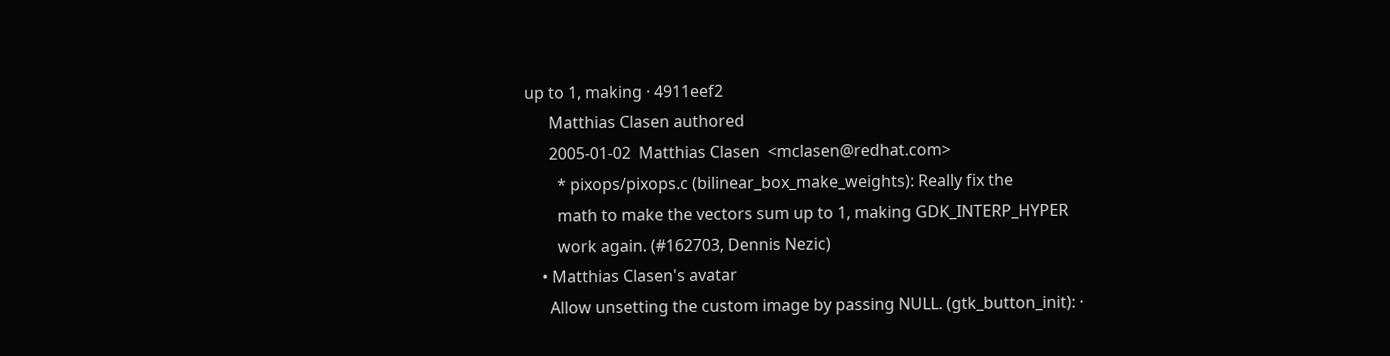up to 1, making · 4911eef2
      Matthias Clasen authored
      2005-01-02  Matthias Clasen  <mclasen@redhat.com>
        * pixops/pixops.c (bilinear_box_make_weights): Really fix the
        math to make the vectors sum up to 1, making GDK_INTERP_HYPER
        work again. (#162703, Dennis Nezic)
    • Matthias Clasen's avatar
      Allow unsetting the custom image by passing NULL. (gtk_button_init): ·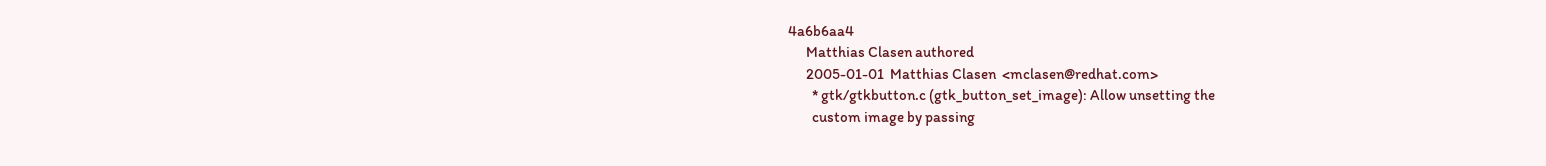4a6b6aa4
      Matthias Clasen authored
      2005-01-01  Matthias Clasen  <mclasen@redhat.com>
        * gtk/gtkbutton.c (gtk_button_set_image): Allow unsetting the
        custom image by passing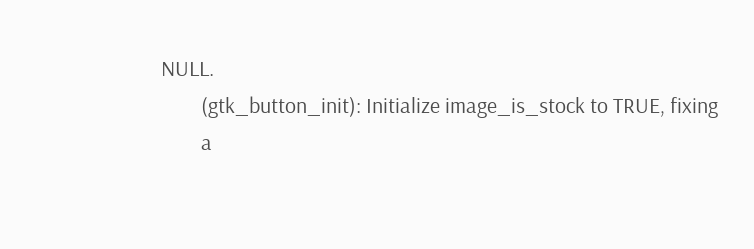NULL.
        (gtk_button_init): Initialize image_is_stock to TRUE, fixing
        a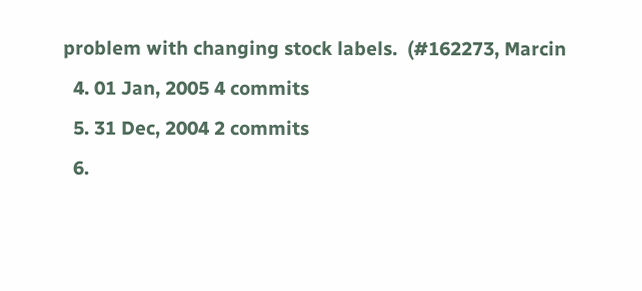problem with changing stock labels.  (#162273, Marcin
  4. 01 Jan, 2005 4 commits
  5. 31 Dec, 2004 2 commits
  6.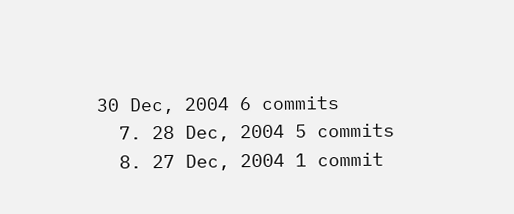30 Dec, 2004 6 commits
  7. 28 Dec, 2004 5 commits
  8. 27 Dec, 2004 1 commit